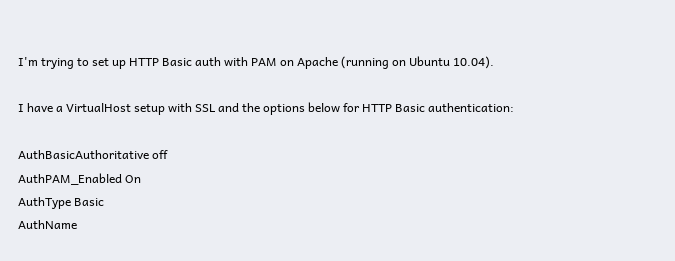I'm trying to set up HTTP Basic auth with PAM on Apache (running on Ubuntu 10.04).

I have a VirtualHost setup with SSL and the options below for HTTP Basic authentication:

AuthBasicAuthoritative off
AuthPAM_Enabled On
AuthType Basic
AuthName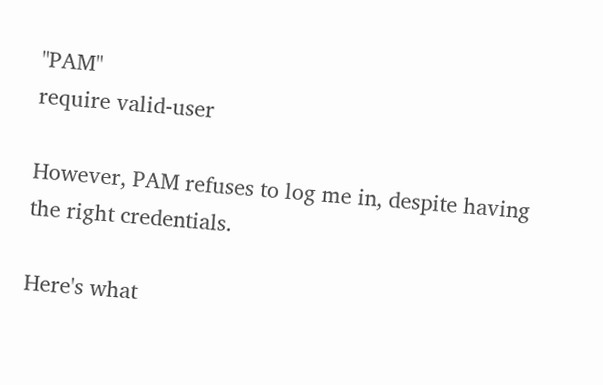"PAM"
require valid-user

However, PAM refuses to log me in, despite having the right credentials.

Here's what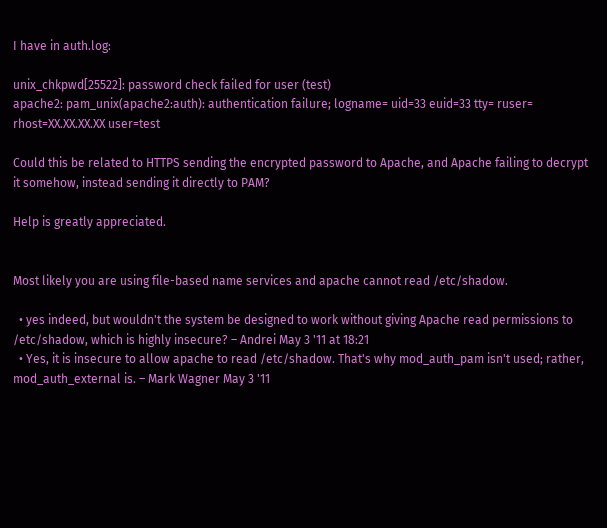I have in auth.log:

unix_chkpwd[25522]: password check failed for user (test)
apache2: pam_unix(apache2:auth): authentication failure; logname= uid=33 euid=33 tty= ruser= rhost=XX.XX.XX.XX user=test

Could this be related to HTTPS sending the encrypted password to Apache, and Apache failing to decrypt it somehow, instead sending it directly to PAM?

Help is greatly appreciated.


Most likely you are using file-based name services and apache cannot read /etc/shadow.

  • yes indeed, but wouldn't the system be designed to work without giving Apache read permissions to /etc/shadow, which is highly insecure? – Andrei May 3 '11 at 18:21
  • Yes, it is insecure to allow apache to read /etc/shadow. That's why mod_auth_pam isn't used; rather, mod_auth_external is. – Mark Wagner May 3 '11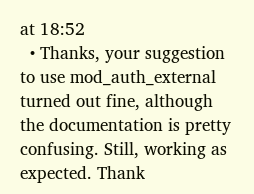at 18:52
  • Thanks, your suggestion to use mod_auth_external turned out fine, although the documentation is pretty confusing. Still, working as expected. Thank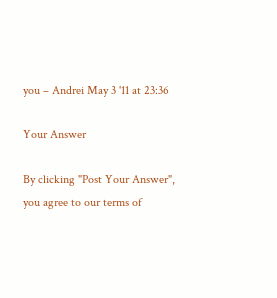you – Andrei May 3 '11 at 23:36

Your Answer

By clicking "Post Your Answer", you agree to our terms of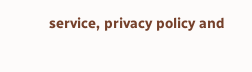service, privacy policy and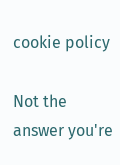cookie policy

Not the answer you're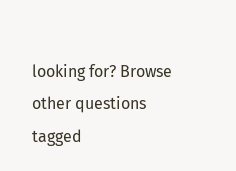looking for? Browse other questions tagged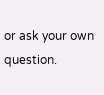or ask your own question.